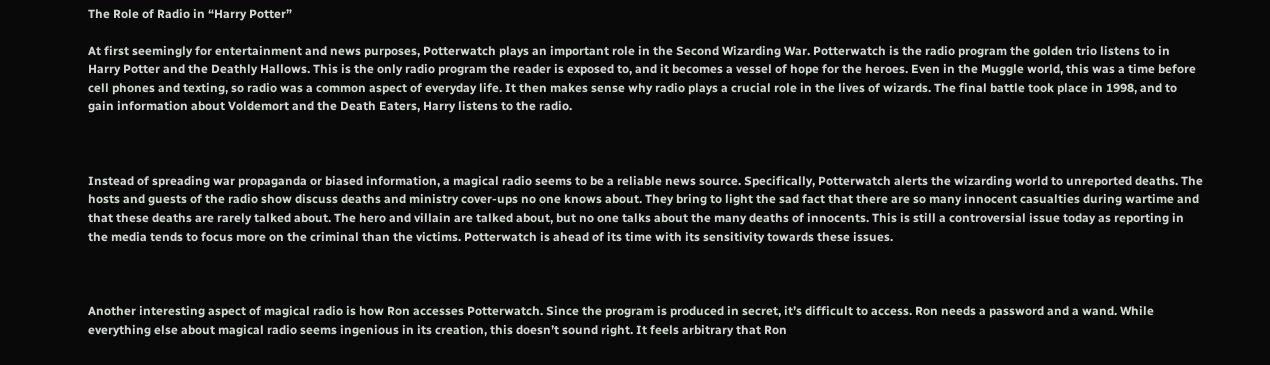The Role of Radio in “Harry Potter”

At first seemingly for entertainment and news purposes, Potterwatch plays an important role in the Second Wizarding War. Potterwatch is the radio program the golden trio listens to in Harry Potter and the Deathly Hallows. This is the only radio program the reader is exposed to, and it becomes a vessel of hope for the heroes. Even in the Muggle world, this was a time before cell phones and texting, so radio was a common aspect of everyday life. It then makes sense why radio plays a crucial role in the lives of wizards. The final battle took place in 1998, and to gain information about Voldemort and the Death Eaters, Harry listens to the radio.



Instead of spreading war propaganda or biased information, a magical radio seems to be a reliable news source. Specifically, Potterwatch alerts the wizarding world to unreported deaths. The hosts and guests of the radio show discuss deaths and ministry cover-ups no one knows about. They bring to light the sad fact that there are so many innocent casualties during wartime and that these deaths are rarely talked about. The hero and villain are talked about, but no one talks about the many deaths of innocents. This is still a controversial issue today as reporting in the media tends to focus more on the criminal than the victims. Potterwatch is ahead of its time with its sensitivity towards these issues.



Another interesting aspect of magical radio is how Ron accesses Potterwatch. Since the program is produced in secret, it’s difficult to access. Ron needs a password and a wand. While everything else about magical radio seems ingenious in its creation, this doesn’t sound right. It feels arbitrary that Ron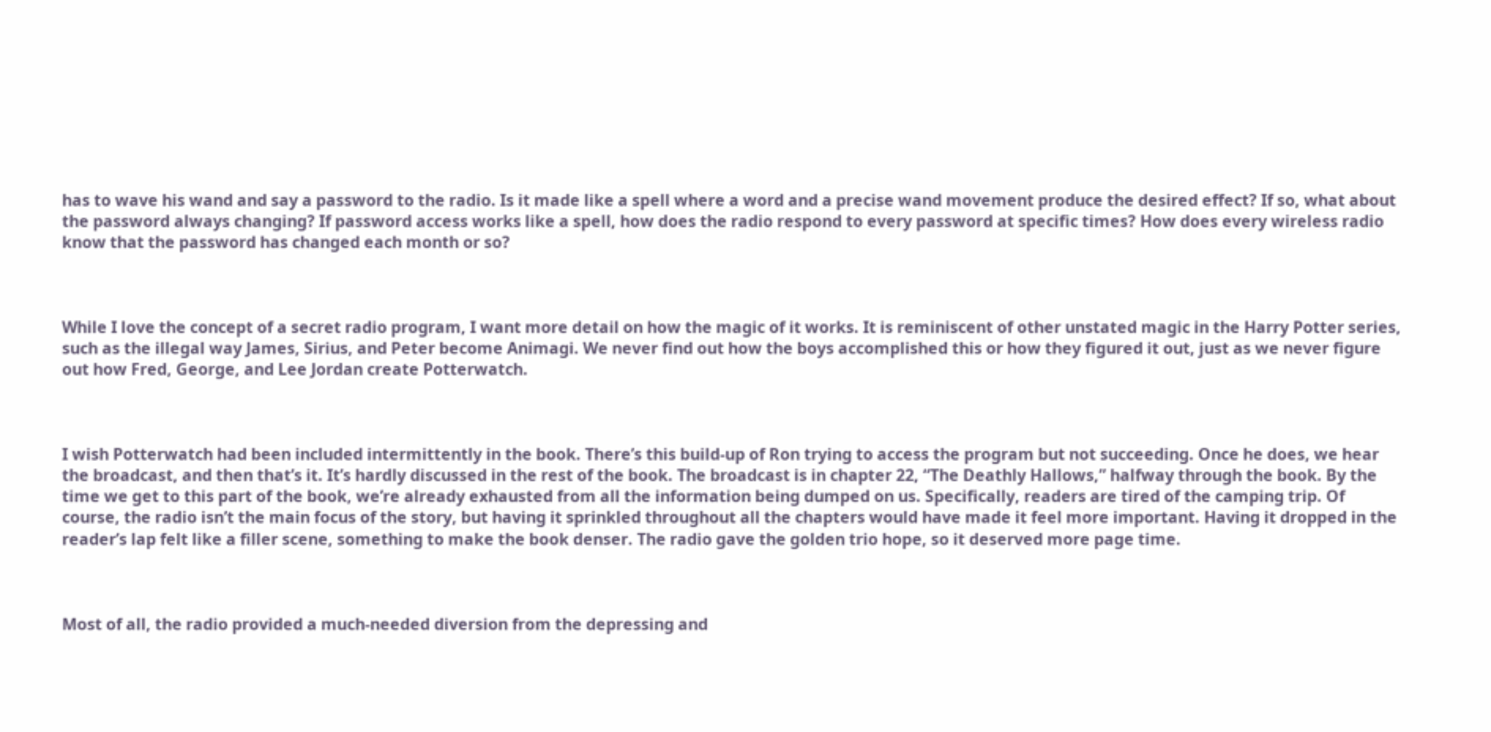has to wave his wand and say a password to the radio. Is it made like a spell where a word and a precise wand movement produce the desired effect? If so, what about the password always changing? If password access works like a spell, how does the radio respond to every password at specific times? How does every wireless radio know that the password has changed each month or so?



While I love the concept of a secret radio program, I want more detail on how the magic of it works. It is reminiscent of other unstated magic in the Harry Potter series, such as the illegal way James, Sirius, and Peter become Animagi. We never find out how the boys accomplished this or how they figured it out, just as we never figure out how Fred, George, and Lee Jordan create Potterwatch.



I wish Potterwatch had been included intermittently in the book. There’s this build-up of Ron trying to access the program but not succeeding. Once he does, we hear the broadcast, and then that’s it. It’s hardly discussed in the rest of the book. The broadcast is in chapter 22, “The Deathly Hallows,” halfway through the book. By the time we get to this part of the book, we’re already exhausted from all the information being dumped on us. Specifically, readers are tired of the camping trip. Of course, the radio isn’t the main focus of the story, but having it sprinkled throughout all the chapters would have made it feel more important. Having it dropped in the reader’s lap felt like a filler scene, something to make the book denser. The radio gave the golden trio hope, so it deserved more page time.



Most of all, the radio provided a much-needed diversion from the depressing and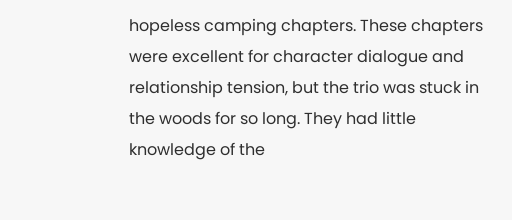hopeless camping chapters. These chapters were excellent for character dialogue and relationship tension, but the trio was stuck in the woods for so long. They had little knowledge of the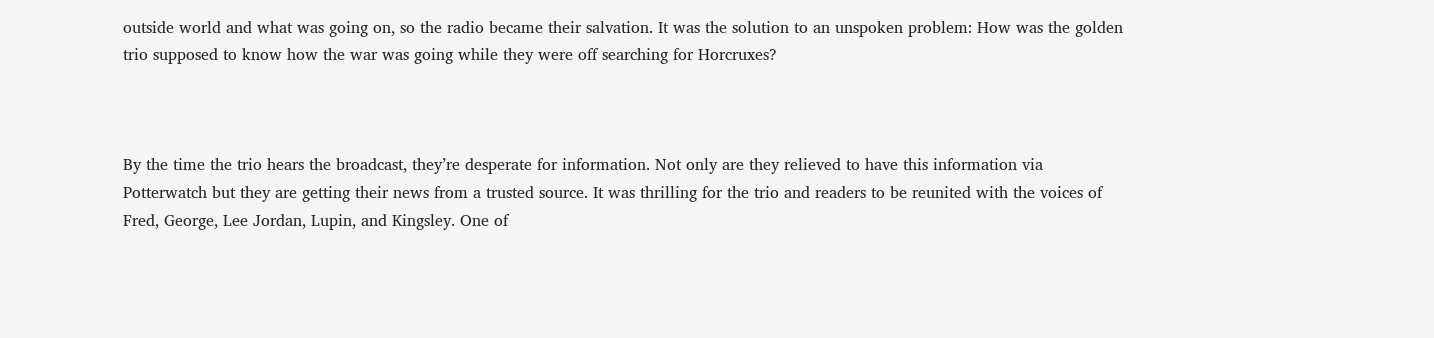outside world and what was going on, so the radio became their salvation. It was the solution to an unspoken problem: How was the golden trio supposed to know how the war was going while they were off searching for Horcruxes?



By the time the trio hears the broadcast, they’re desperate for information. Not only are they relieved to have this information via Potterwatch but they are getting their news from a trusted source. It was thrilling for the trio and readers to be reunited with the voices of Fred, George, Lee Jordan, Lupin, and Kingsley. One of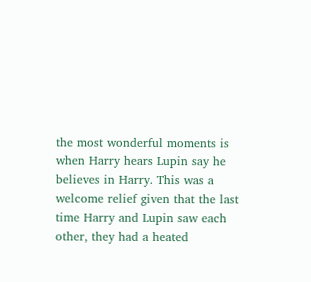the most wonderful moments is when Harry hears Lupin say he believes in Harry. This was a welcome relief given that the last time Harry and Lupin saw each other, they had a heated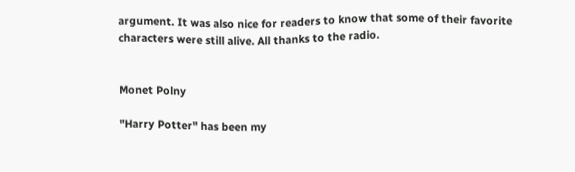argument. It was also nice for readers to know that some of their favorite characters were still alive. All thanks to the radio.


Monet Polny

"Harry Potter" has been my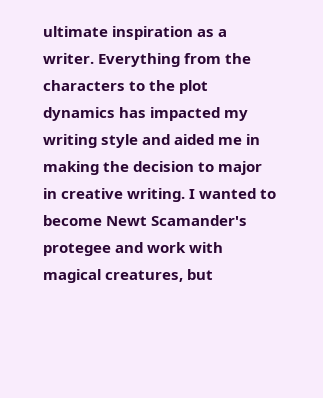ultimate inspiration as a writer. Everything from the characters to the plot dynamics has impacted my writing style and aided me in making the decision to major in creative writing. I wanted to become Newt Scamander's protegee and work with magical creatures, but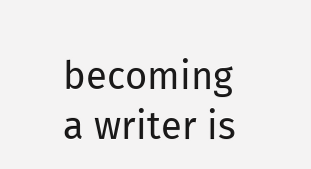becoming a writer is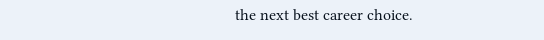the next best career choice.